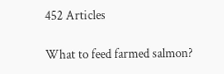452 Articles

What to feed farmed salmon?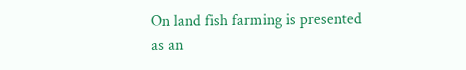On land fish farming is presented as an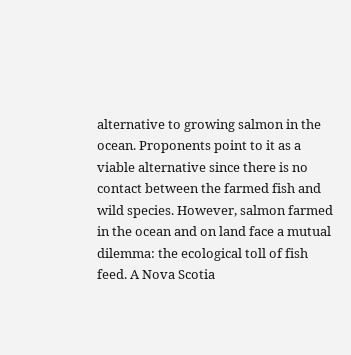alternative to growing salmon in the ocean. Proponents point to it as a viable alternative since there is no contact between the farmed fish and wild species. However, salmon farmed in the ocean and on land face a mutual dilemma: the ecological toll of fish feed. A Nova Scotia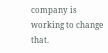company is working to change that.